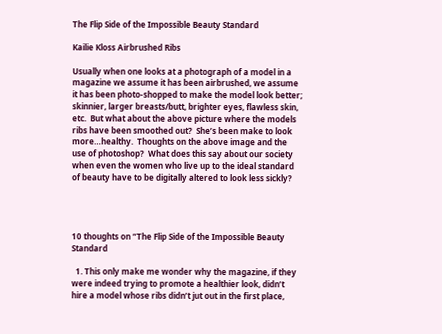The Flip Side of the Impossible Beauty Standard

Kailie Kloss Airbrushed Ribs

Usually when one looks at a photograph of a model in a magazine we assume it has been airbrushed, we assume it has been photo-shopped to make the model look better; skinnier, larger breasts/butt, brighter eyes, flawless skin, etc.  But what about the above picture where the models ribs have been smoothed out?  She’s been make to look more…healthy.  Thoughts on the above image and the use of photoshop?  What does this say about our society when even the women who live up to the ideal standard of beauty have to be digitally altered to look less sickly?




10 thoughts on “The Flip Side of the Impossible Beauty Standard

  1. This only make me wonder why the magazine, if they were indeed trying to promote a healthier look, didn’t hire a model whose ribs didn’t jut out in the first place,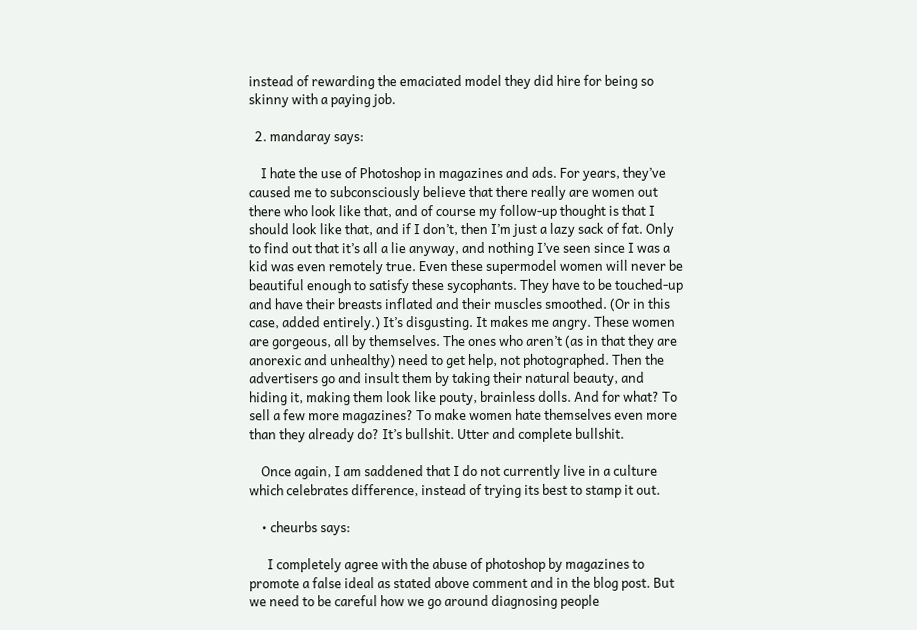instead of rewarding the emaciated model they did hire for being so skinny with a paying job.

  2. mandaray says:

    I hate the use of Photoshop in magazines and ads. For years, they’ve caused me to subconsciously believe that there really are women out there who look like that, and of course my follow-up thought is that I should look like that, and if I don’t, then I’m just a lazy sack of fat. Only to find out that it’s all a lie anyway, and nothing I’ve seen since I was a kid was even remotely true. Even these supermodel women will never be beautiful enough to satisfy these sycophants. They have to be touched-up and have their breasts inflated and their muscles smoothed. (Or in this case, added entirely.) It’s disgusting. It makes me angry. These women are gorgeous, all by themselves. The ones who aren’t (as in that they are anorexic and unhealthy) need to get help, not photographed. Then the advertisers go and insult them by taking their natural beauty, and hiding it, making them look like pouty, brainless dolls. And for what? To sell a few more magazines? To make women hate themselves even more than they already do? It’s bullshit. Utter and complete bullshit.

    Once again, I am saddened that I do not currently live in a culture which celebrates difference, instead of trying its best to stamp it out.

    • cheurbs says:

      I completely agree with the abuse of photoshop by magazines to promote a false ideal as stated above comment and in the blog post. But we need to be careful how we go around diagnosing people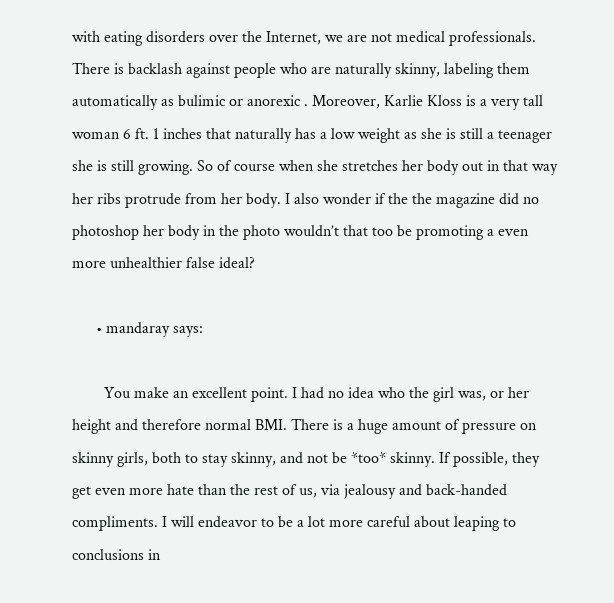with eating disorders over the Internet, we are not medical professionals. There is backlash against people who are naturally skinny, labeling them automatically as bulimic or anorexic . Moreover, Karlie Kloss is a very tall woman 6 ft. 1 inches that naturally has a low weight as she is still a teenager she is still growing. So of course when she stretches her body out in that way her ribs protrude from her body. I also wonder if the the magazine did no photoshop her body in the photo wouldn’t that too be promoting a even more unhealthier false ideal?

      • mandaray says:

        You make an excellent point. I had no idea who the girl was, or her height and therefore normal BMI. There is a huge amount of pressure on skinny girls, both to stay skinny, and not be *too* skinny. If possible, they get even more hate than the rest of us, via jealousy and back-handed compliments. I will endeavor to be a lot more careful about leaping to conclusions in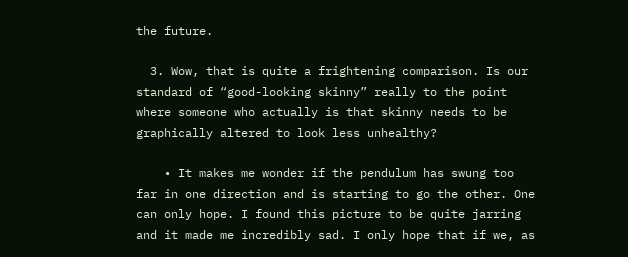the future.

  3. Wow, that is quite a frightening comparison. Is our standard of “good-looking skinny” really to the point where someone who actually is that skinny needs to be graphically altered to look less unhealthy?

    • It makes me wonder if the pendulum has swung too far in one direction and is starting to go the other. One can only hope. I found this picture to be quite jarring and it made me incredibly sad. I only hope that if we, as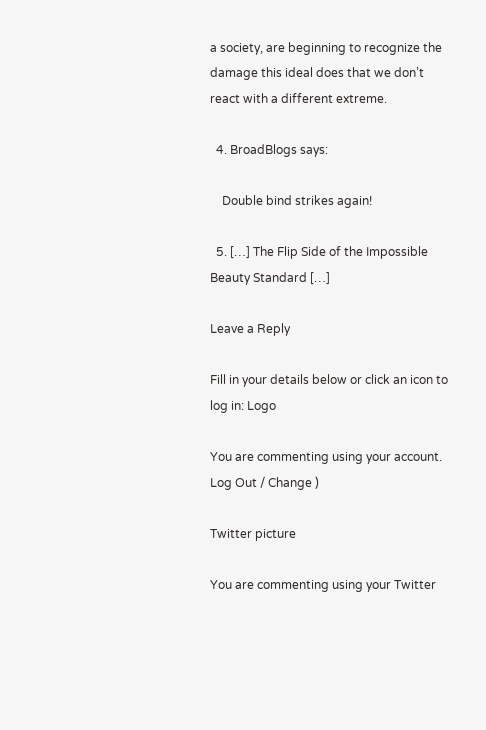a society, are beginning to recognize the damage this ideal does that we don’t react with a different extreme.

  4. BroadBlogs says:

    Double bind strikes again!

  5. […] The Flip Side of the Impossible Beauty Standard […]

Leave a Reply

Fill in your details below or click an icon to log in: Logo

You are commenting using your account. Log Out / Change )

Twitter picture

You are commenting using your Twitter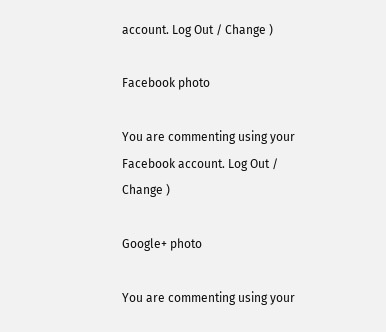account. Log Out / Change )

Facebook photo

You are commenting using your Facebook account. Log Out / Change )

Google+ photo

You are commenting using your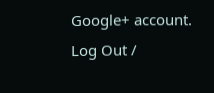Google+ account. Log Out /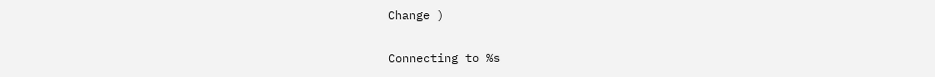Change )

Connecting to %s